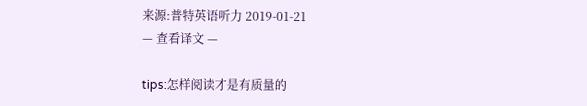来源:普特英语听力 2019-01-21
— 查看译文 —

tips:怎样阅读才是有质量的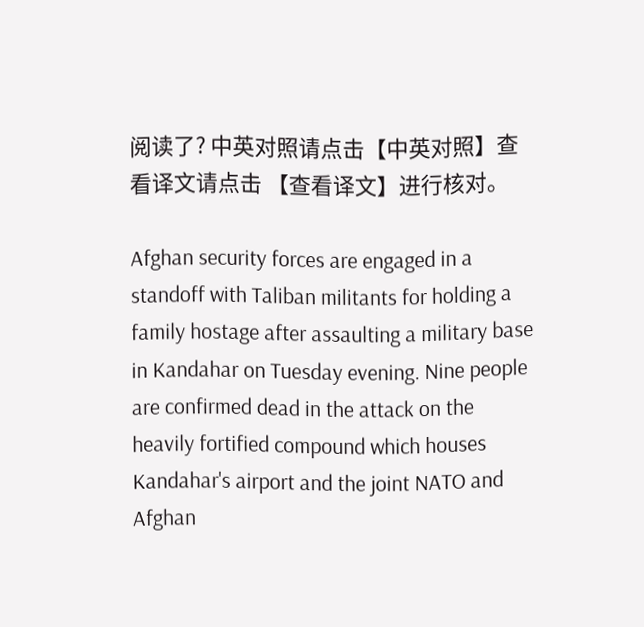阅读了? 中英对照请点击【中英对照】查看译文请点击 【查看译文】进行核对。

Afghan security forces are engaged in a standoff with Taliban militants for holding a family hostage after assaulting a military base in Kandahar on Tuesday evening. Nine people are confirmed dead in the attack on the heavily fortified compound which houses Kandahar's airport and the joint NATO and Afghan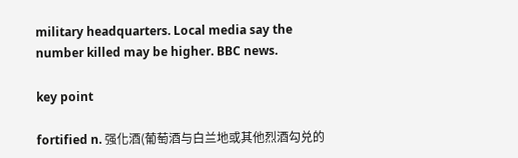military headquarters. Local media say the number killed may be higher. BBC news.

key point

fortified n. 强化酒(葡萄酒与白兰地或其他烈酒勾兑的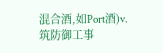混合酒,如Port酒)v. 筑防御工事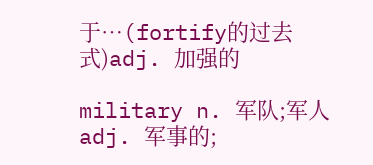于…(fortify的过去式)adj. 加强的

military n. 军队;军人adj. 军事的;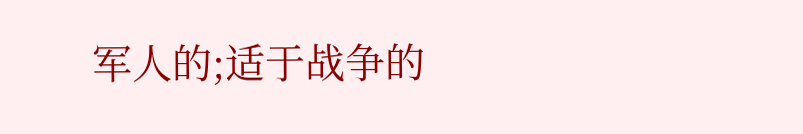军人的;适于战争的